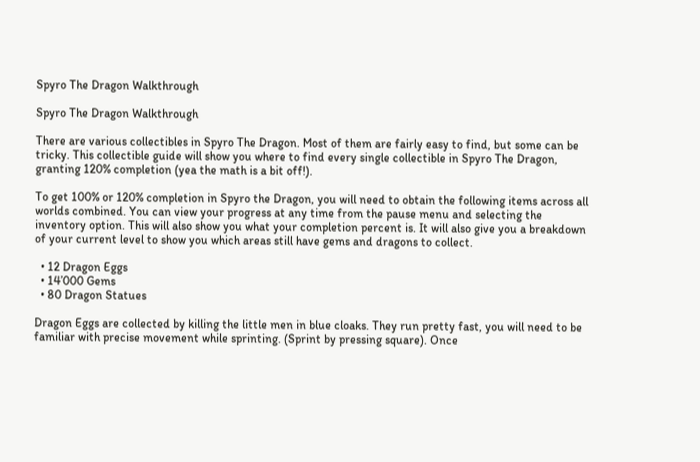Spyro The Dragon Walkthrough

Spyro The Dragon Walkthrough

There are various collectibles in Spyro The Dragon. Most of them are fairly easy to find, but some can be tricky. This collectible guide will show you where to find every single collectible in Spyro The Dragon, granting 120% completion (yea the math is a bit off!).

To get 100% or 120% completion in Spyro the Dragon, you will need to obtain the following items across all worlds combined. You can view your progress at any time from the pause menu and selecting the inventory option. This will also show you what your completion percent is. It will also give you a breakdown of your current level to show you which areas still have gems and dragons to collect.

  • 12 Dragon Eggs
  • 14’000 Gems
  • 80 Dragon Statues

Dragon Eggs are collected by killing the little men in blue cloaks. They run pretty fast, you will need to be familiar with precise movement while sprinting. (Sprint by pressing square). Once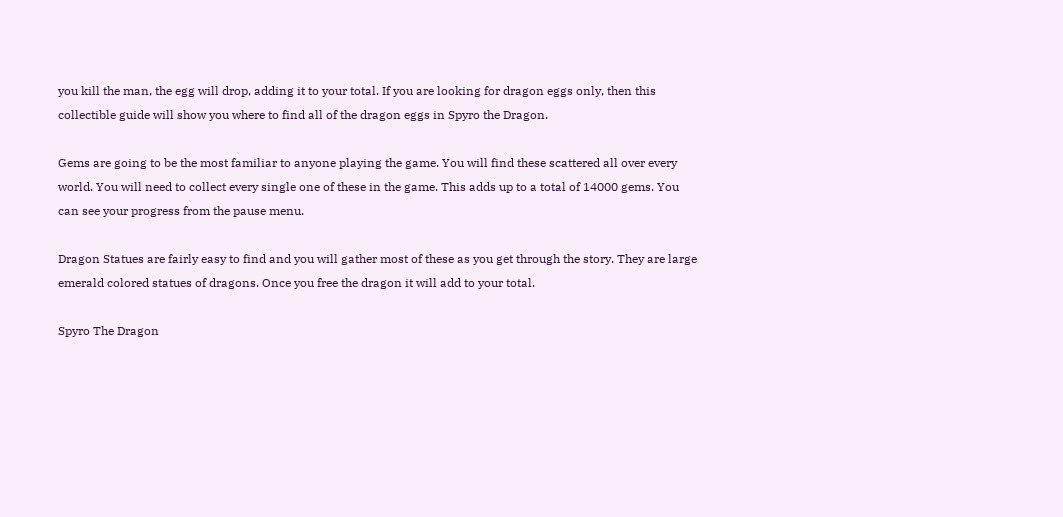you kill the man, the egg will drop, adding it to your total. If you are looking for dragon eggs only, then this collectible guide will show you where to find all of the dragon eggs in Spyro the Dragon.

Gems are going to be the most familiar to anyone playing the game. You will find these scattered all over every world. You will need to collect every single one of these in the game. This adds up to a total of 14000 gems. You can see your progress from the pause menu.

Dragon Statues are fairly easy to find and you will gather most of these as you get through the story. They are large emerald colored statues of dragons. Once you free the dragon it will add to your total.

Spyro The Dragon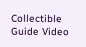Collectible Guide Video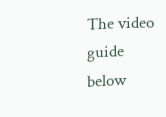The video guide below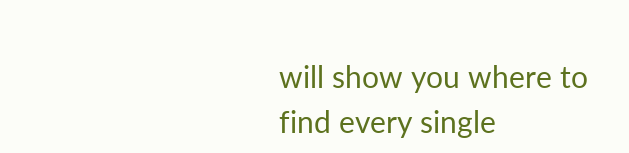will show you where to find every single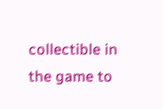collectible in the game to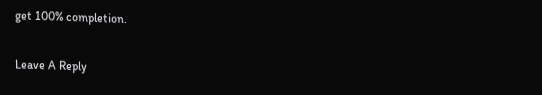get 100% completion.

Leave A Reply